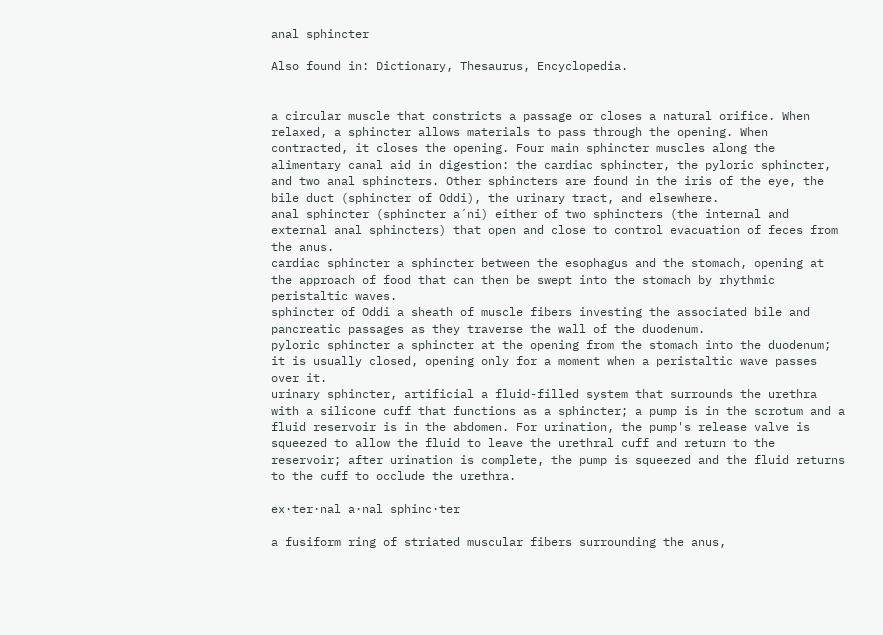anal sphincter

Also found in: Dictionary, Thesaurus, Encyclopedia.


a circular muscle that constricts a passage or closes a natural orifice. When relaxed, a sphincter allows materials to pass through the opening. When contracted, it closes the opening. Four main sphincter muscles along the alimentary canal aid in digestion: the cardiac sphincter, the pyloric sphincter, and two anal sphincters. Other sphincters are found in the iris of the eye, the bile duct (sphincter of Oddi), the urinary tract, and elsewhere.
anal sphincter (sphincter a´ni) either of two sphincters (the internal and external anal sphincters) that open and close to control evacuation of feces from the anus.
cardiac sphincter a sphincter between the esophagus and the stomach, opening at the approach of food that can then be swept into the stomach by rhythmic peristaltic waves.
sphincter of Oddi a sheath of muscle fibers investing the associated bile and pancreatic passages as they traverse the wall of the duodenum.
pyloric sphincter a sphincter at the opening from the stomach into the duodenum; it is usually closed, opening only for a moment when a peristaltic wave passes over it.
urinary sphincter, artificial a fluid-filled system that surrounds the urethra with a silicone cuff that functions as a sphincter; a pump is in the scrotum and a fluid reservoir is in the abdomen. For urination, the pump's release valve is squeezed to allow the fluid to leave the urethral cuff and return to the reservoir; after urination is complete, the pump is squeezed and the fluid returns to the cuff to occlude the urethra.

ex·ter·nal a·nal sphinc·ter

a fusiform ring of striated muscular fibers surrounding the anus,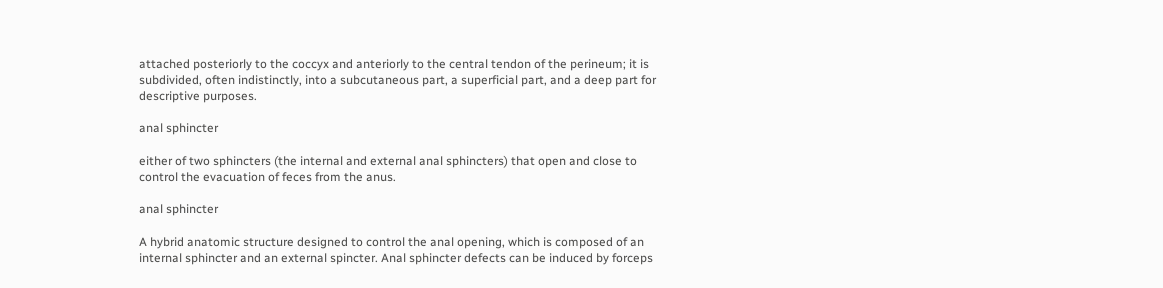attached posteriorly to the coccyx and anteriorly to the central tendon of the perineum; it is subdivided, often indistinctly, into a subcutaneous part, a superficial part, and a deep part for descriptive purposes.

anal sphincter

either of two sphincters (the internal and external anal sphincters) that open and close to control the evacuation of feces from the anus.

anal sphincter

A hybrid anatomic structure designed to control the anal opening, which is composed of an internal sphincter and an external spincter. Anal sphincter defects can be induced by forceps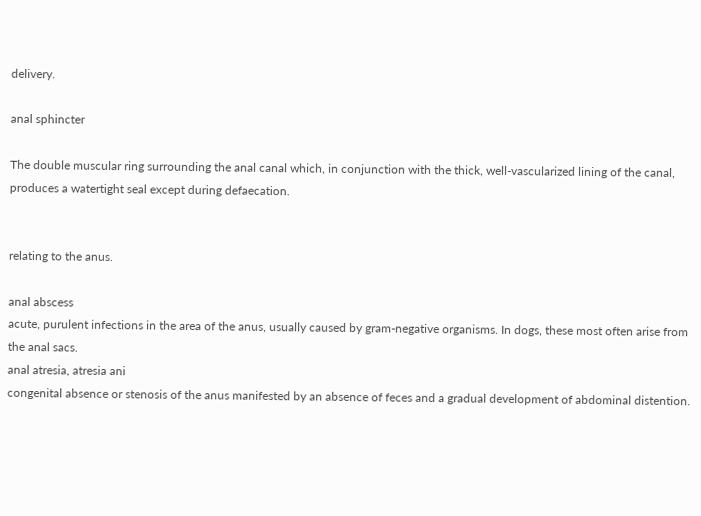delivery.

anal sphincter

The double muscular ring surrounding the anal canal which, in conjunction with the thick, well-vascularized lining of the canal, produces a watertight seal except during defaecation.


relating to the anus.

anal abscess
acute, purulent infections in the area of the anus, usually caused by gram-negative organisms. In dogs, these most often arise from the anal sacs.
anal atresia, atresia ani
congenital absence or stenosis of the anus manifested by an absence of feces and a gradual development of abdominal distention.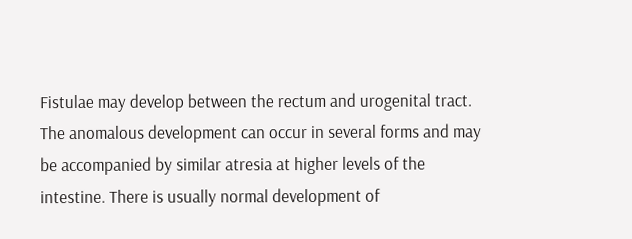Fistulae may develop between the rectum and urogenital tract. The anomalous development can occur in several forms and may be accompanied by similar atresia at higher levels of the intestine. There is usually normal development of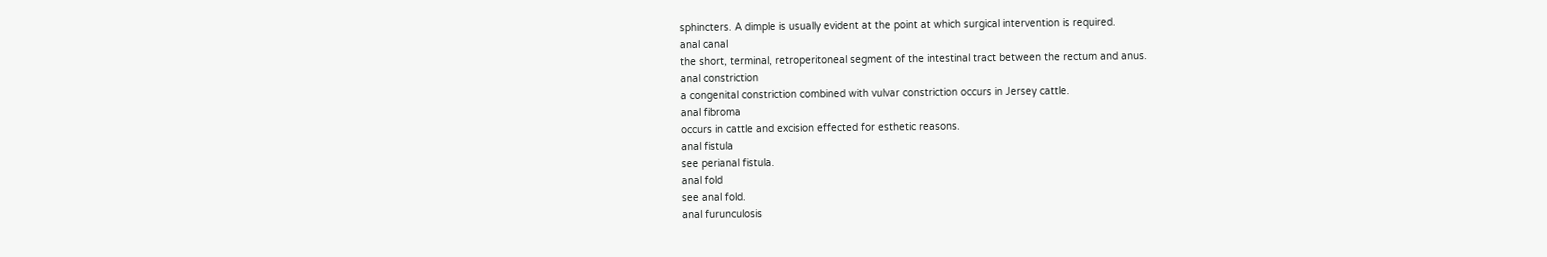sphincters. A dimple is usually evident at the point at which surgical intervention is required.
anal canal
the short, terminal, retroperitoneal segment of the intestinal tract between the rectum and anus.
anal constriction
a congenital constriction combined with vulvar constriction occurs in Jersey cattle.
anal fibroma
occurs in cattle and excision effected for esthetic reasons.
anal fistula
see perianal fistula.
anal fold
see anal fold.
anal furunculosis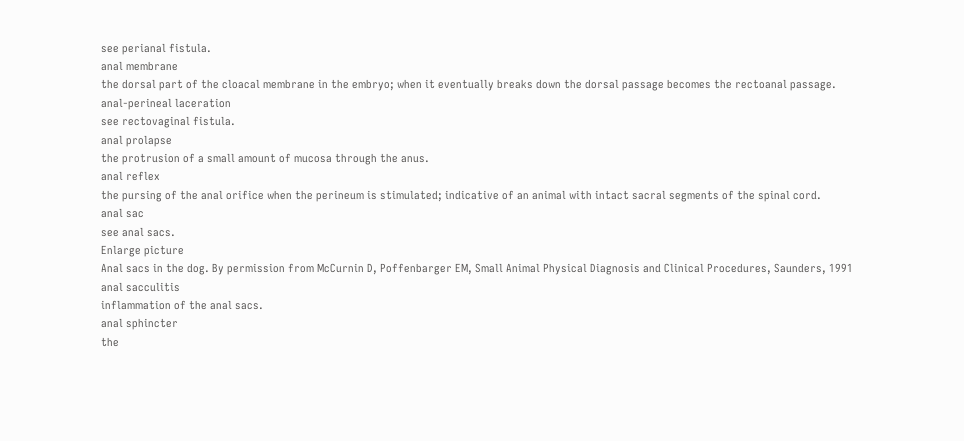see perianal fistula.
anal membrane
the dorsal part of the cloacal membrane in the embryo; when it eventually breaks down the dorsal passage becomes the rectoanal passage.
anal-perineal laceration
see rectovaginal fistula.
anal prolapse
the protrusion of a small amount of mucosa through the anus.
anal reflex
the pursing of the anal orifice when the perineum is stimulated; indicative of an animal with intact sacral segments of the spinal cord.
anal sac
see anal sacs.
Enlarge picture
Anal sacs in the dog. By permission from McCurnin D, Poffenbarger EM, Small Animal Physical Diagnosis and Clinical Procedures, Saunders, 1991
anal sacculitis
inflammation of the anal sacs.
anal sphincter
the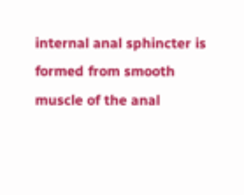internal anal sphincter is formed from smooth muscle of the anal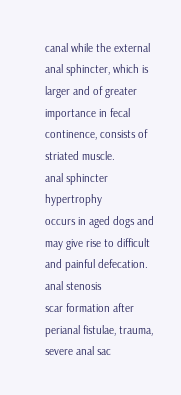canal while the external anal sphincter, which is larger and of greater importance in fecal continence, consists of striated muscle.
anal sphincter hypertrophy
occurs in aged dogs and may give rise to difficult and painful defecation.
anal stenosis
scar formation after perianal fistulae, trauma, severe anal sac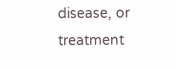disease, or treatment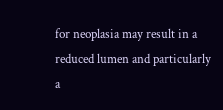for neoplasia may result in a reduced lumen and particularly a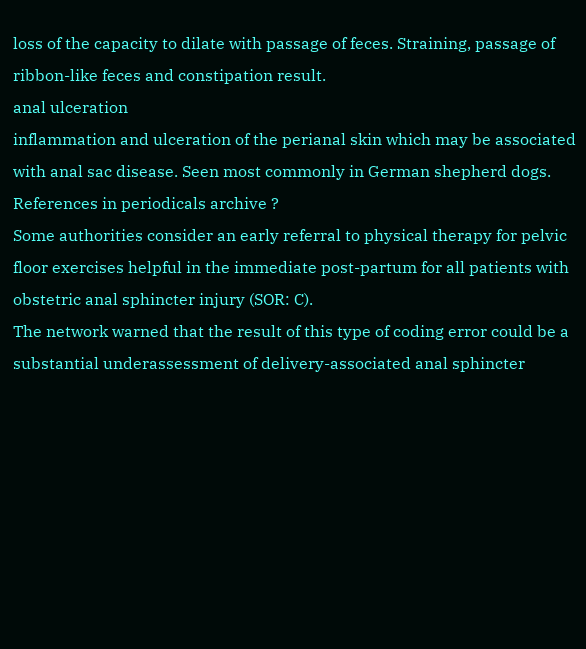loss of the capacity to dilate with passage of feces. Straining, passage of ribbon-like feces and constipation result.
anal ulceration
inflammation and ulceration of the perianal skin which may be associated with anal sac disease. Seen most commonly in German shepherd dogs.
References in periodicals archive ?
Some authorities consider an early referral to physical therapy for pelvic floor exercises helpful in the immediate post-partum for all patients with obstetric anal sphincter injury (SOR: C).
The network warned that the result of this type of coding error could be a substantial underassessment of delivery-associated anal sphincter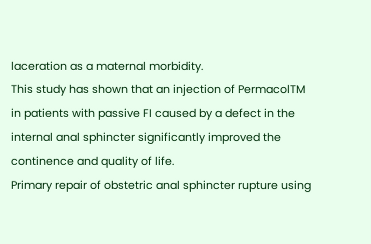laceration as a maternal morbidity.
This study has shown that an injection of PermacolTM in patients with passive FI caused by a defect in the internal anal sphincter significantly improved the continence and quality of life.
Primary repair of obstetric anal sphincter rupture using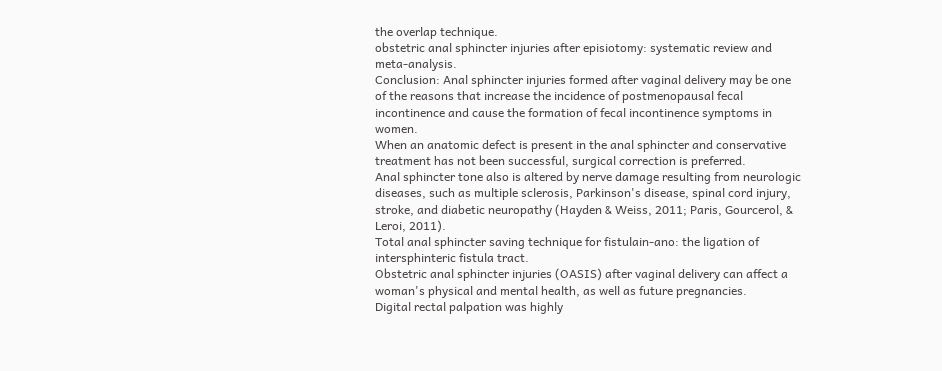the overlap technique.
obstetric anal sphincter injuries after episiotomy: systematic review and meta-analysis.
Conclusion: Anal sphincter injuries formed after vaginal delivery may be one of the reasons that increase the incidence of postmenopausal fecal incontinence and cause the formation of fecal incontinence symptoms in women.
When an anatomic defect is present in the anal sphincter and conservative treatment has not been successful, surgical correction is preferred.
Anal sphincter tone also is altered by nerve damage resulting from neurologic diseases, such as multiple sclerosis, Parkinson's disease, spinal cord injury, stroke, and diabetic neuropathy (Hayden & Weiss, 2011; Paris, Gourcerol, & Leroi, 2011).
Total anal sphincter saving technique for fistulain-ano: the ligation of intersphinteric fistula tract.
Obstetric anal sphincter injuries (OASIS) after vaginal delivery can affect a woman's physical and mental health, as well as future pregnancies.
Digital rectal palpation was highly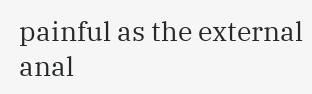painful as the external anal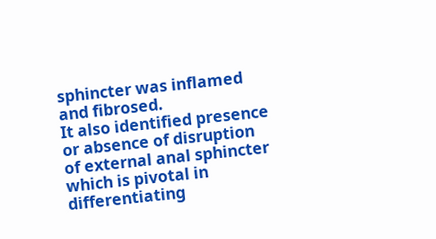sphincter was inflamed and fibrosed.
It also identified presence or absence of disruption of external anal sphincter which is pivotal in differentiating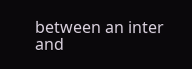between an inter and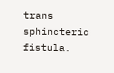trans sphincteric fistula.